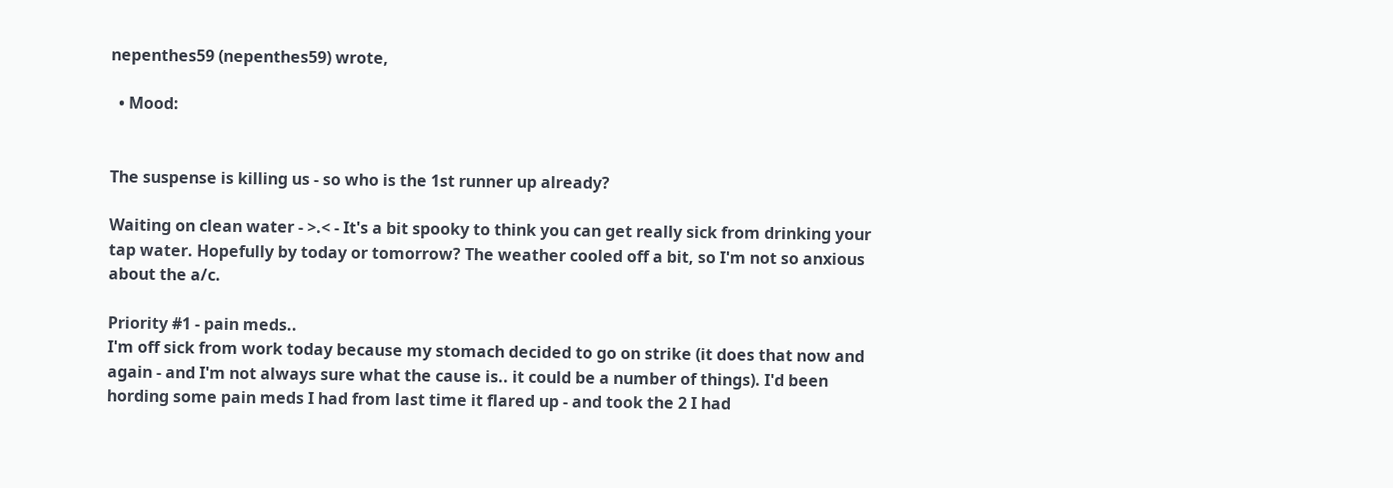nepenthes59 (nepenthes59) wrote,

  • Mood:


The suspense is killing us - so who is the 1st runner up already?

Waiting on clean water - >.< - It's a bit spooky to think you can get really sick from drinking your tap water. Hopefully by today or tomorrow? The weather cooled off a bit, so I'm not so anxious about the a/c.

Priority #1 - pain meds..
I'm off sick from work today because my stomach decided to go on strike (it does that now and again - and I'm not always sure what the cause is.. it could be a number of things). I'd been hording some pain meds I had from last time it flared up - and took the 2 I had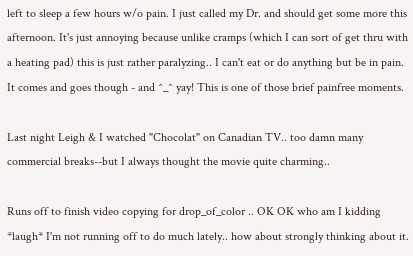left to sleep a few hours w/o pain. I just called my Dr. and should get some more this afternoon. It's just annoying because unlike cramps (which I can sort of get thru with a heating pad) this is just rather paralyzing.. I can't eat or do anything but be in pain. It comes and goes though - and ^_^ yay! This is one of those brief painfree moments.

Last night Leigh & I watched "Chocolat" on Canadian TV.. too damn many commercial breaks--but I always thought the movie quite charming..

Runs off to finish video copying for drop_of_color .. OK OK who am I kidding *laugh* I'm not running off to do much lately.. how about strongly thinking about it.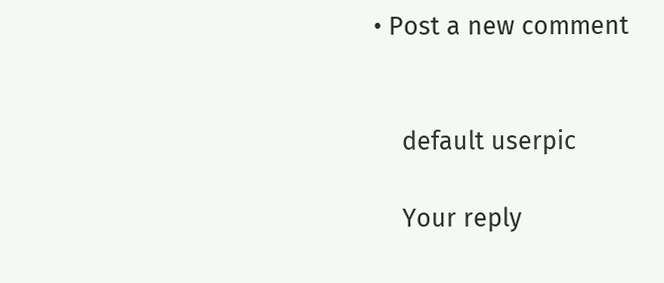• Post a new comment


    default userpic

    Your reply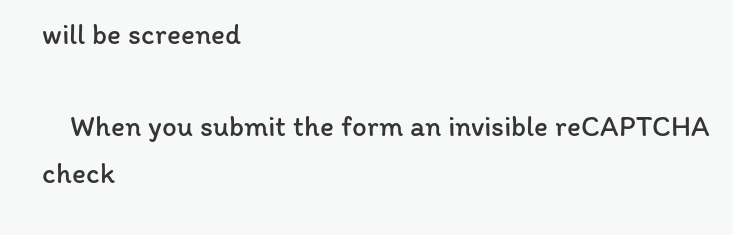will be screened

    When you submit the form an invisible reCAPTCHA check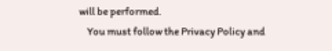will be performed.
    You must follow the Privacy Policy and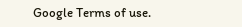Google Terms of use.